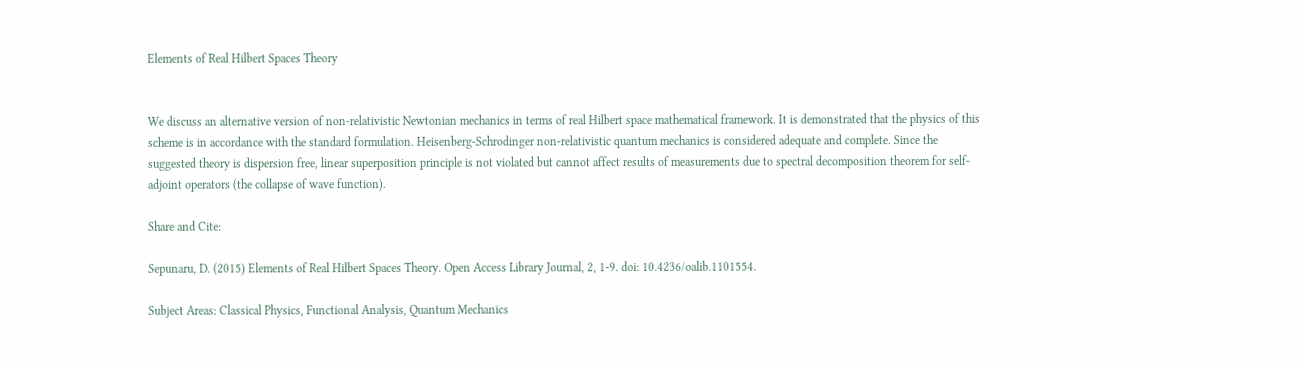Elements of Real Hilbert Spaces Theory


We discuss an alternative version of non-relativistic Newtonian mechanics in terms of real Hilbert space mathematical framework. It is demonstrated that the physics of this scheme is in accordance with the standard formulation. Heisenberg-Schrodinger non-relativistic quantum mechanics is considered adequate and complete. Since the suggested theory is dispersion free, linear superposition principle is not violated but cannot affect results of measurements due to spectral decomposition theorem for self-adjoint operators (the collapse of wave function).

Share and Cite:

Sepunaru, D. (2015) Elements of Real Hilbert Spaces Theory. Open Access Library Journal, 2, 1-9. doi: 10.4236/oalib.1101554.

Subject Areas: Classical Physics, Functional Analysis, Quantum Mechanics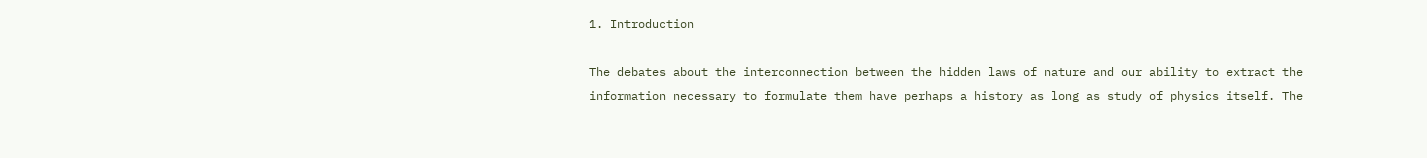1. Introduction

The debates about the interconnection between the hidden laws of nature and our ability to extract the information necessary to formulate them have perhaps a history as long as study of physics itself. The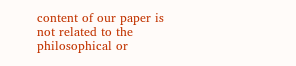content of our paper is not related to the philosophical or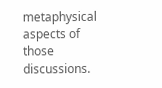metaphysical aspects of those discussions.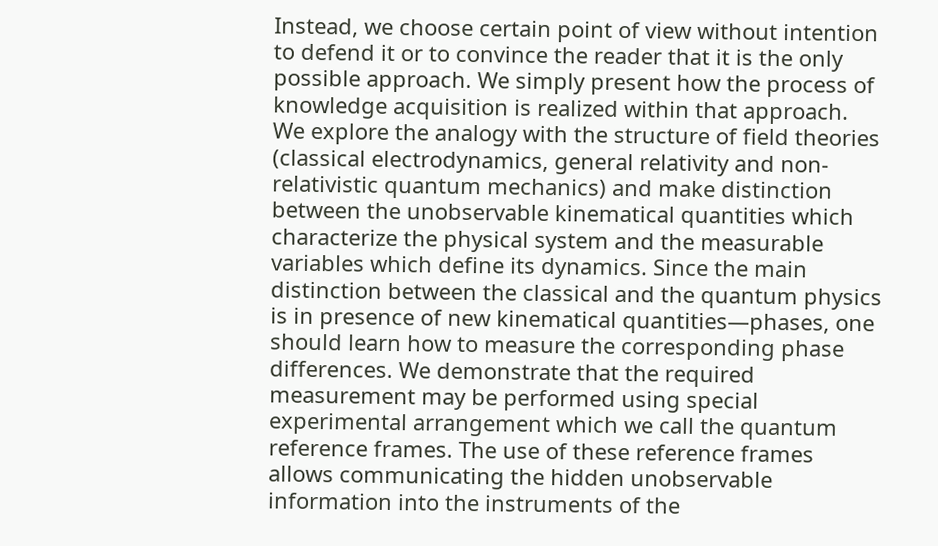Instead, we choose certain point of view without intention to defend it or to convince the reader that it is the only possible approach. We simply present how the process of knowledge acquisition is realized within that approach. We explore the analogy with the structure of field theories (classical electrodynamics, general relativity and non-relativistic quantum mechanics) and make distinction between the unobservable kinematical quantities which characterize the physical system and the measurable variables which define its dynamics. Since the main distinction between the classical and the quantum physics is in presence of new kinematical quantities―phases, one should learn how to measure the corresponding phase differences. We demonstrate that the required measurement may be performed using special experimental arrangement which we call the quantum reference frames. The use of these reference frames allows communicating the hidden unobservable information into the instruments of the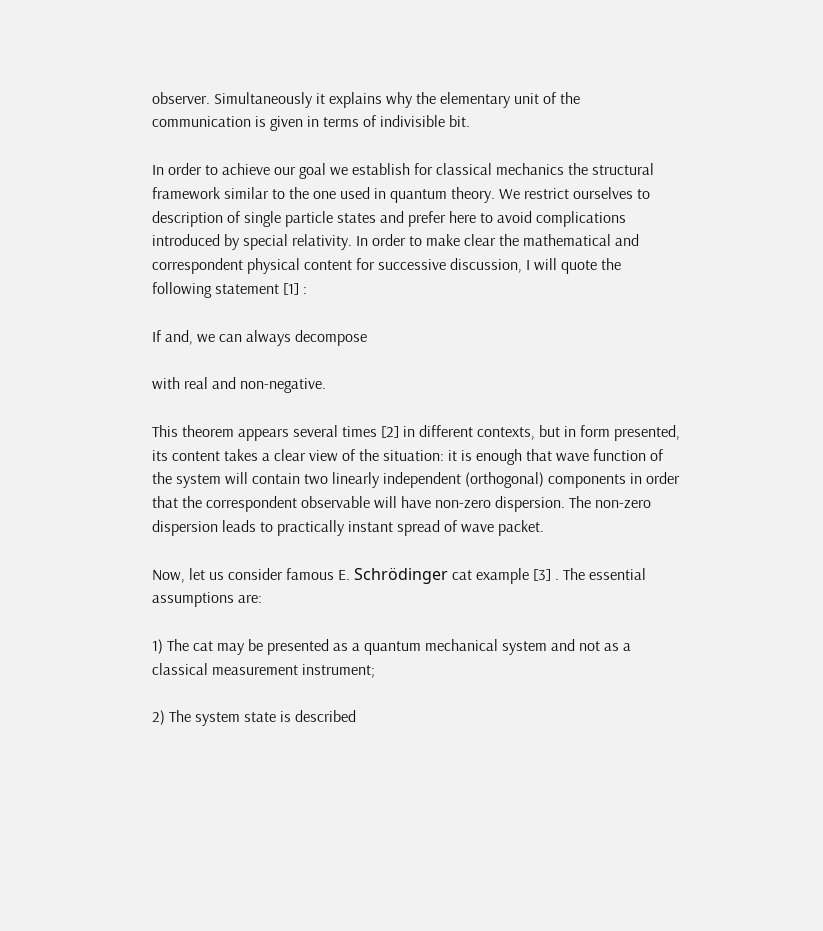observer. Simultaneously it explains why the elementary unit of the communication is given in terms of indivisible bit.

In order to achieve our goal we establish for classical mechanics the structural framework similar to the one used in quantum theory. We restrict ourselves to description of single particle states and prefer here to avoid complications introduced by special relativity. In order to make clear the mathematical and correspondent physical content for successive discussion, I will quote the following statement [1] :

If and, we can always decompose

with real and non-negative.

This theorem appears several times [2] in different contexts, but in form presented, its content takes a clear view of the situation: it is enough that wave function of the system will contain two linearly independent (orthogonal) components in order that the correspondent observable will have non-zero dispersion. The non-zero dispersion leads to practically instant spread of wave packet.

Now, let us consider famous E. Schrödinger cat example [3] . The essential assumptions are:

1) The cat may be presented as a quantum mechanical system and not as a classical measurement instrument;

2) The system state is described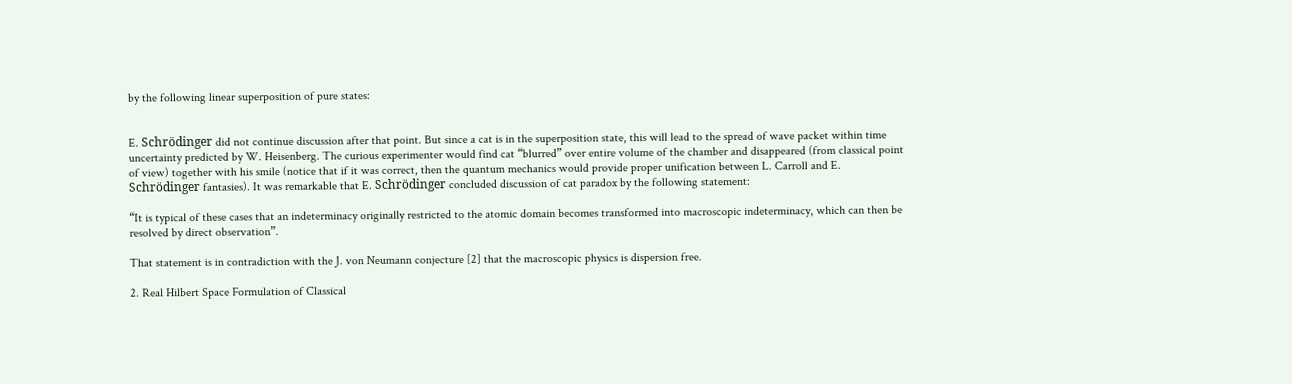by the following linear superposition of pure states:


E. Schrödinger did not continue discussion after that point. But since a cat is in the superposition state, this will lead to the spread of wave packet within time uncertainty predicted by W. Heisenberg. The curious experimenter would find cat “blurred” over entire volume of the chamber and disappeared (from classical point of view) together with his smile (notice that if it was correct, then the quantum mechanics would provide proper unification between L. Carroll and E. Schrödinger fantasies). It was remarkable that E. Schrödinger concluded discussion of cat paradox by the following statement:

“It is typical of these cases that an indeterminacy originally restricted to the atomic domain becomes transformed into macroscopic indeterminacy, which can then be resolved by direct observation”.

That statement is in contradiction with the J. von Neumann conjecture [2] that the macroscopic physics is dispersion free.

2. Real Hilbert Space Formulation of Classical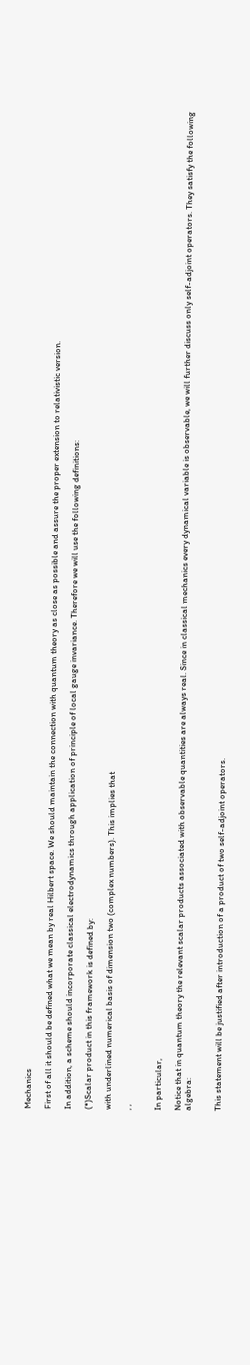Mechanics

First of all it should be defined what we mean by real Hilbert space. We should maintain the connection with quantum theory as close as possible and assure the proper extension to relativistic version.

In addition, a scheme should incorporate classical electrodynamics through application of principle of local gauge invariance. Therefore we will use the following definitions:

(*)Scalar product in this framework is defined by:

with underlined numerical basis of dimension two (complex numbers). This implies that

, ,


In particular,

Notice that in quantum theory the relevant scalar products associated with observable quantities are always real. Since in classical mechanics every dynamical variable is observable, we will further discuss only self-adjoint operators. They satisfy the following algebra:


This statement will be justified after introduction of a product of two self-adjoint operators.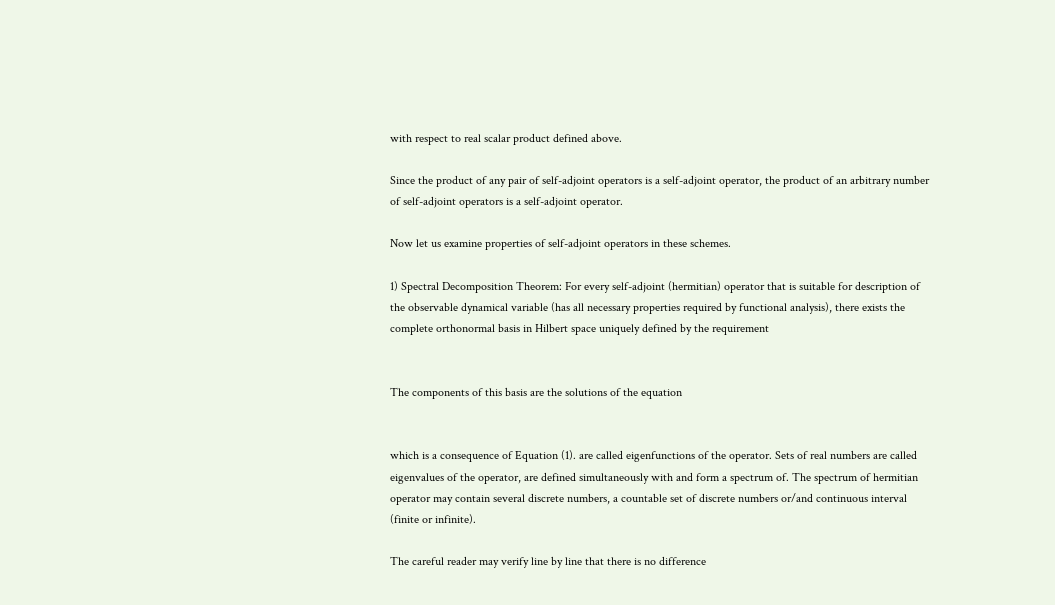with respect to real scalar product defined above.

Since the product of any pair of self-adjoint operators is a self-adjoint operator, the product of an arbitrary number of self-adjoint operators is a self-adjoint operator.

Now let us examine properties of self-adjoint operators in these schemes.

1) Spectral Decomposition Theorem: For every self-adjoint (hermitian) operator that is suitable for description of the observable dynamical variable (has all necessary properties required by functional analysis), there exists the complete orthonormal basis in Hilbert space uniquely defined by the requirement


The components of this basis are the solutions of the equation


which is a consequence of Equation (1). are called eigenfunctions of the operator. Sets of real numbers are called eigenvalues of the operator, are defined simultaneously with and form a spectrum of. The spectrum of hermitian operator may contain several discrete numbers, a countable set of discrete numbers or/and continuous interval (finite or infinite).

The careful reader may verify line by line that there is no difference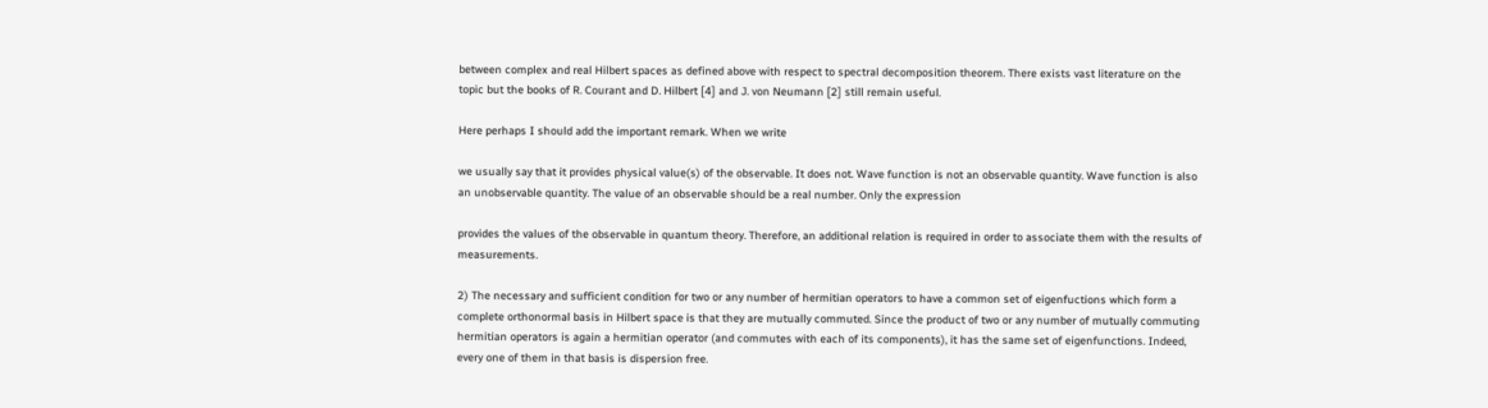between complex and real Hilbert spaces as defined above with respect to spectral decomposition theorem. There exists vast literature on the topic but the books of R. Courant and D. Hilbert [4] and J. von Neumann [2] still remain useful.

Here perhaps I should add the important remark. When we write

we usually say that it provides physical value(s) of the observable. It does not. Wave function is not an observable quantity. Wave function is also an unobservable quantity. The value of an observable should be a real number. Only the expression

provides the values of the observable in quantum theory. Therefore, an additional relation is required in order to associate them with the results of measurements.

2) The necessary and sufficient condition for two or any number of hermitian operators to have a common set of eigenfuctions which form a complete orthonormal basis in Hilbert space is that they are mutually commuted. Since the product of two or any number of mutually commuting hermitian operators is again a hermitian operator (and commutes with each of its components), it has the same set of eigenfunctions. Indeed, every one of them in that basis is dispersion free.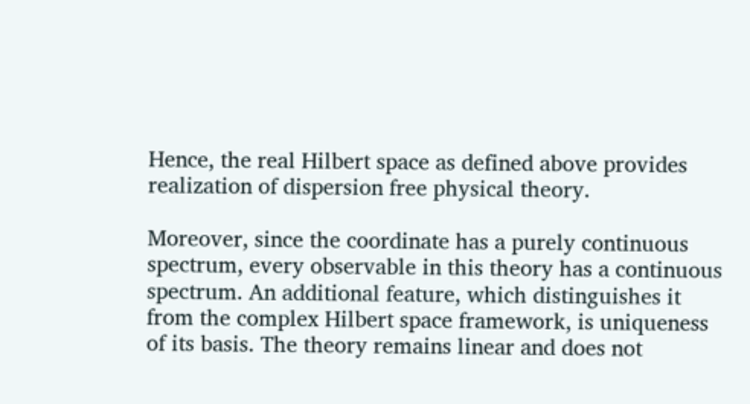Hence, the real Hilbert space as defined above provides realization of dispersion free physical theory.

Moreover, since the coordinate has a purely continuous spectrum, every observable in this theory has a continuous spectrum. An additional feature, which distinguishes it from the complex Hilbert space framework, is uniqueness of its basis. The theory remains linear and does not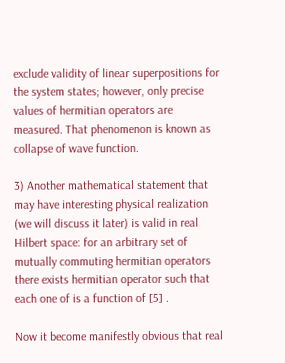exclude validity of linear superpositions for the system states; however, only precise values of hermitian operators are measured. That phenomenon is known as collapse of wave function.

3) Another mathematical statement that may have interesting physical realization (we will discuss it later) is valid in real Hilbert space: for an arbitrary set of mutually commuting hermitian operators there exists hermitian operator such that each one of is a function of [5] .

Now it become manifestly obvious that real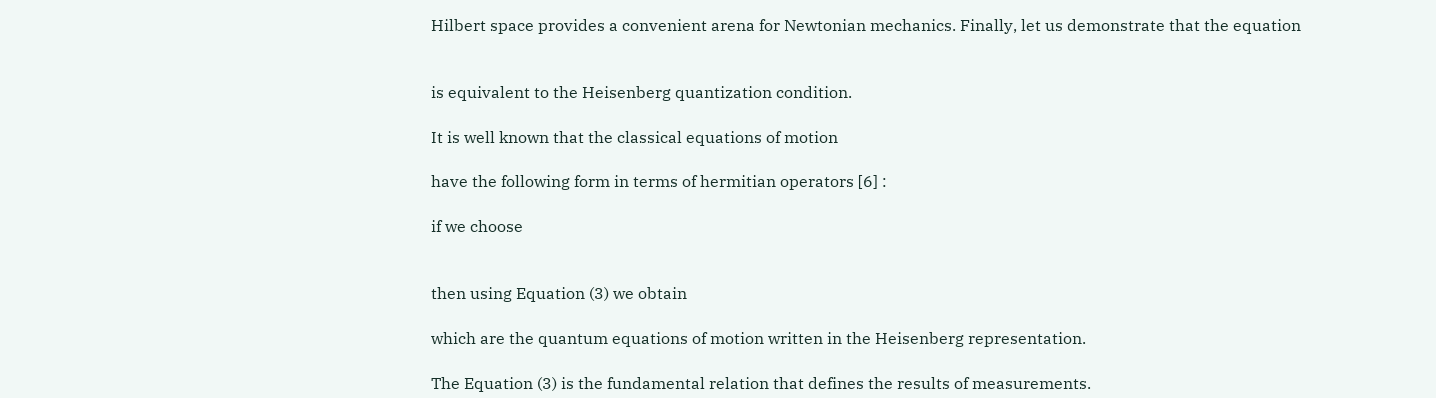Hilbert space provides a convenient arena for Newtonian mechanics. Finally, let us demonstrate that the equation


is equivalent to the Heisenberg quantization condition.

It is well known that the classical equations of motion

have the following form in terms of hermitian operators [6] :

if we choose


then using Equation (3) we obtain

which are the quantum equations of motion written in the Heisenberg representation.

The Equation (3) is the fundamental relation that defines the results of measurements.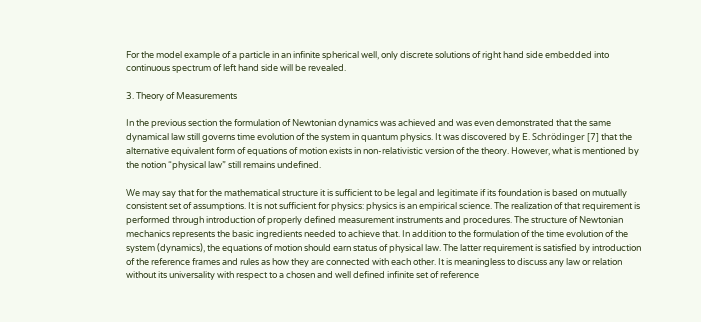For the model example of a particle in an infinite spherical well, only discrete solutions of right hand side embedded into continuous spectrum of left hand side will be revealed.

3. Theory of Measurements

In the previous section the formulation of Newtonian dynamics was achieved and was even demonstrated that the same dynamical law still governs time evolution of the system in quantum physics. It was discovered by E. Schrödinger [7] that the alternative equivalent form of equations of motion exists in non-relativistic version of the theory. However, what is mentioned by the notion “physical law” still remains undefined.

We may say that for the mathematical structure it is sufficient to be legal and legitimate if its foundation is based on mutually consistent set of assumptions. It is not sufficient for physics: physics is an empirical science. The realization of that requirement is performed through introduction of properly defined measurement instruments and procedures. The structure of Newtonian mechanics represents the basic ingredients needed to achieve that. In addition to the formulation of the time evolution of the system (dynamics), the equations of motion should earn status of physical law. The latter requirement is satisfied by introduction of the reference frames and rules as how they are connected with each other. It is meaningless to discuss any law or relation without its universality with respect to a chosen and well defined infinite set of reference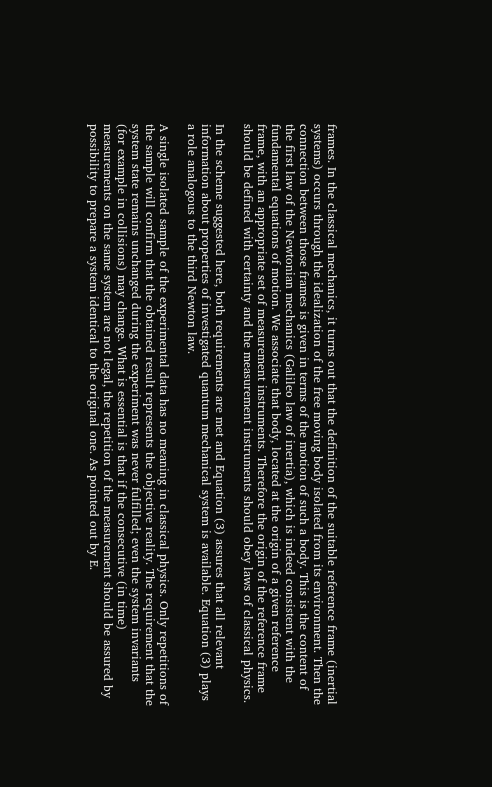frames. In the classical mechanics, it turns out that the definition of the suitable reference frame (inertial systems) occurs through the idealization of the free moving body isolated from its environment. Then the connection between those frames is given in terms of the motion of such a body. This is the content of the first law of the Newtonian mechanics (Galileo law of inertia), which is indeed consistent with the fundamental equations of motion. We associate that body, located at the origin of a given reference frame, with an appropriate set of measurement instruments. Therefore the origin of the reference frame should be defined with certainty and the measurement instruments should obey laws of classical physics.

In the scheme suggested here, both requirements are met and Equation (3) assures that all relevant information about properties of investigated quantum mechanical system is available. Equation (3) plays a role analogous to the third Newton law.

A single isolated sample of the experimental data has no meaning in classical physics. Only repetitions of the sample will confirm that the obtained result represents the objective reality. The requirement that the system state remains unchanged during the experiment was never fulfilled; even the system invariants (for example in collisions) may change. What is essential is that if the consecutive (in time) measurements on the same system are not legal, the repetition of the measurement should be assured by possibility to prepare a system identical to the original one. As pointed out by E.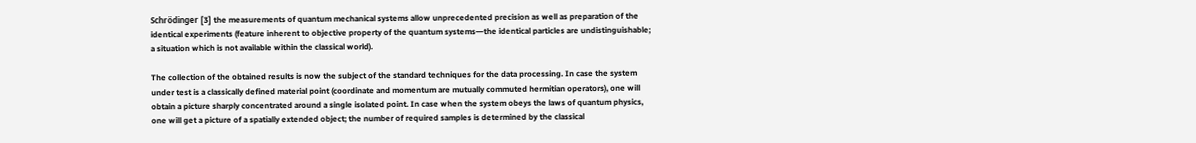Schrödinger [3] the measurements of quantum mechanical systems allow unprecedented precision as well as preparation of the identical experiments (feature inherent to objective property of the quantum systems―the identical particles are undistinguishable; a situation which is not available within the classical world).

The collection of the obtained results is now the subject of the standard techniques for the data processing. In case the system under test is a classically defined material point (coordinate and momentum are mutually commuted hermitian operators), one will obtain a picture sharply concentrated around a single isolated point. In case when the system obeys the laws of quantum physics, one will get a picture of a spatially extended object; the number of required samples is determined by the classical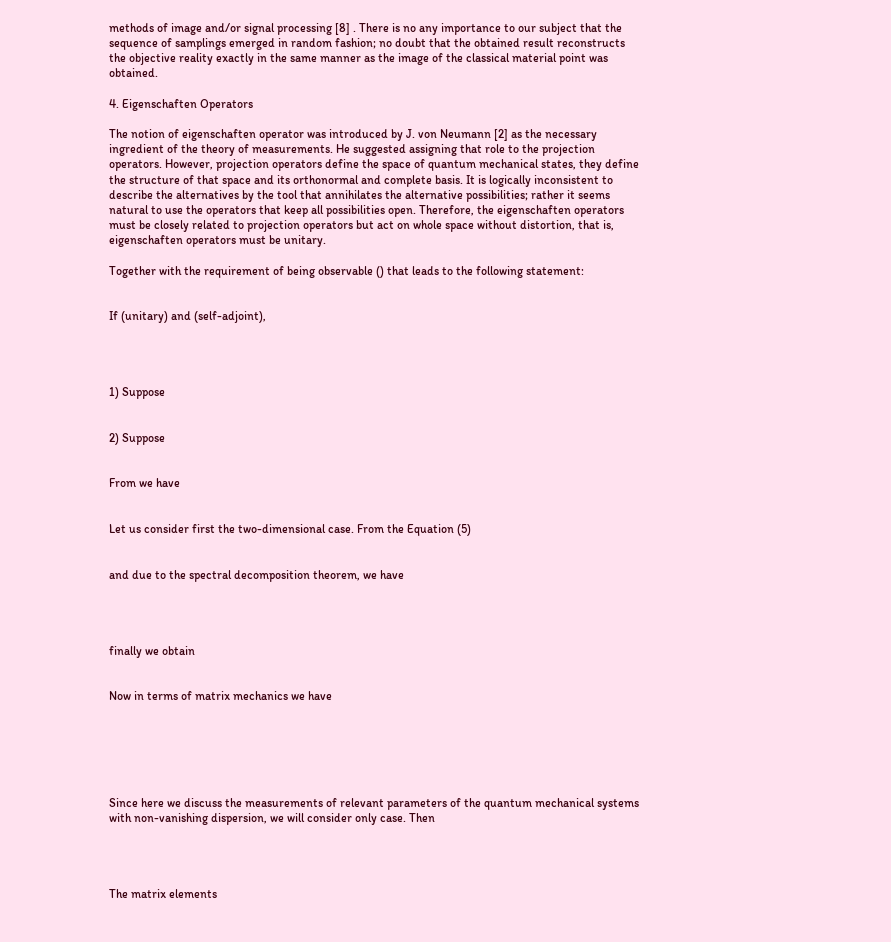methods of image and/or signal processing [8] . There is no any importance to our subject that the sequence of samplings emerged in random fashion; no doubt that the obtained result reconstructs the objective reality exactly in the same manner as the image of the classical material point was obtained.

4. Eigenschaften Operators

The notion of eigenschaften operator was introduced by J. von Neumann [2] as the necessary ingredient of the theory of measurements. He suggested assigning that role to the projection operators. However, projection operators define the space of quantum mechanical states, they define the structure of that space and its orthonormal and complete basis. It is logically inconsistent to describe the alternatives by the tool that annihilates the alternative possibilities; rather it seems natural to use the operators that keep all possibilities open. Therefore, the eigenschaften operators must be closely related to projection operators but act on whole space without distortion, that is, eigenschaften operators must be unitary.

Together with the requirement of being observable () that leads to the following statement:


If (unitary) and (self-adjoint),




1) Suppose


2) Suppose


From we have


Let us consider first the two-dimensional case. From the Equation (5)


and due to the spectral decomposition theorem, we have




finally we obtain


Now in terms of matrix mechanics we have






Since here we discuss the measurements of relevant parameters of the quantum mechanical systems with non-vanishing dispersion, we will consider only case. Then




The matrix elements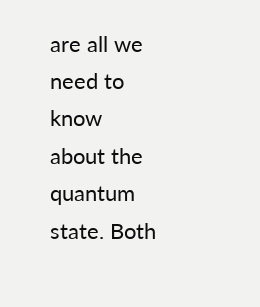are all we need to know about the quantum state. Both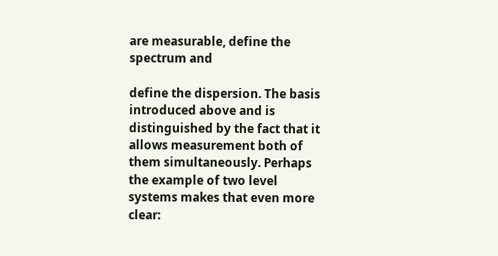are measurable, define the spectrum and

define the dispersion. The basis introduced above and is distinguished by the fact that it allows measurement both of them simultaneously. Perhaps the example of two level systems makes that even more clear: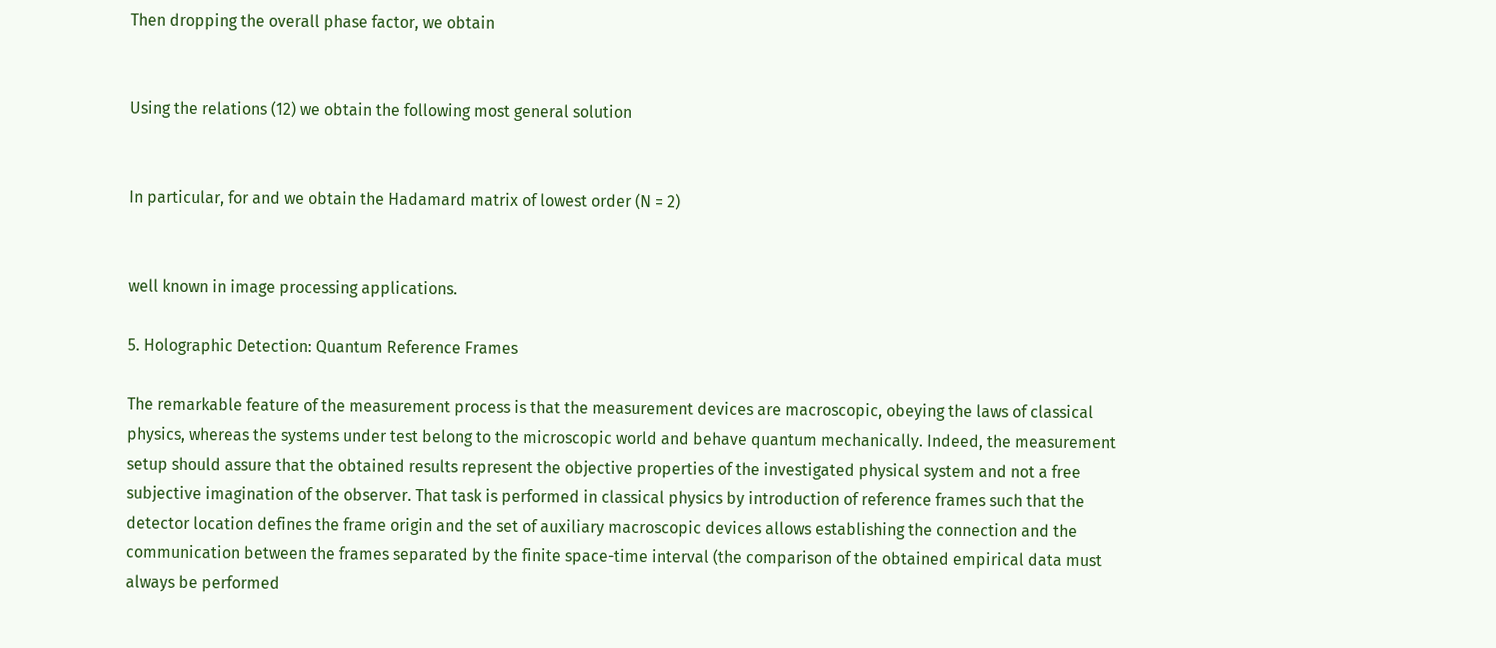Then dropping the overall phase factor, we obtain


Using the relations (12) we obtain the following most general solution


In particular, for and we obtain the Hadamard matrix of lowest order (N = 2)


well known in image processing applications.

5. Holographic Detection: Quantum Reference Frames

The remarkable feature of the measurement process is that the measurement devices are macroscopic, obeying the laws of classical physics, whereas the systems under test belong to the microscopic world and behave quantum mechanically. Indeed, the measurement setup should assure that the obtained results represent the objective properties of the investigated physical system and not a free subjective imagination of the observer. That task is performed in classical physics by introduction of reference frames such that the detector location defines the frame origin and the set of auxiliary macroscopic devices allows establishing the connection and the communication between the frames separated by the finite space-time interval (the comparison of the obtained empirical data must always be performed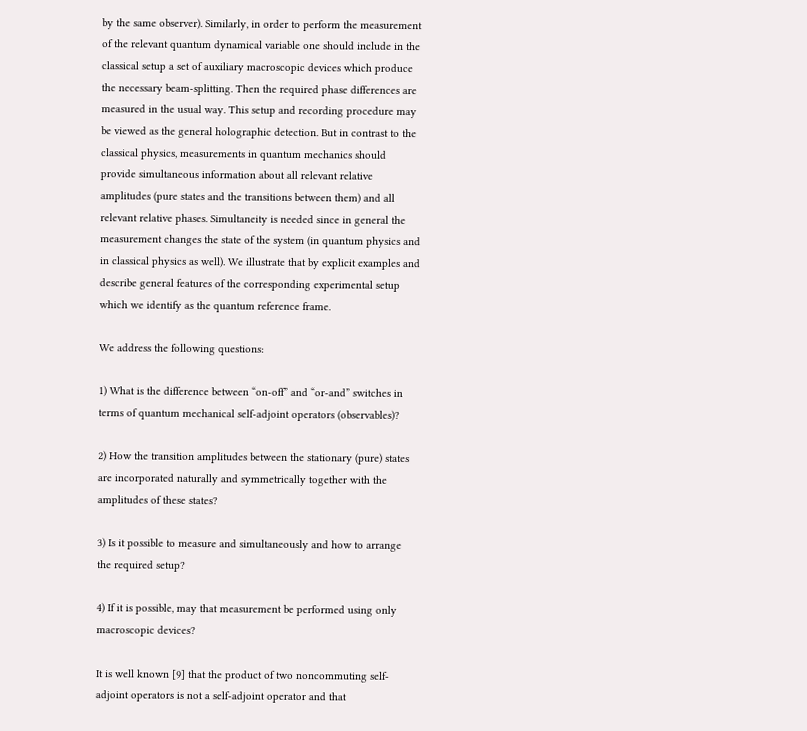by the same observer). Similarly, in order to perform the measurement of the relevant quantum dynamical variable one should include in the classical setup a set of auxiliary macroscopic devices which produce the necessary beam-splitting. Then the required phase differences are measured in the usual way. This setup and recording procedure may be viewed as the general holographic detection. But in contrast to the classical physics, measurements in quantum mechanics should provide simultaneous information about all relevant relative amplitudes (pure states and the transitions between them) and all relevant relative phases. Simultaneity is needed since in general the measurement changes the state of the system (in quantum physics and in classical physics as well). We illustrate that by explicit examples and describe general features of the corresponding experimental setup which we identify as the quantum reference frame.

We address the following questions:

1) What is the difference between “on-off” and “or-and” switches in terms of quantum mechanical self-adjoint operators (observables)?

2) How the transition amplitudes between the stationary (pure) states are incorporated naturally and symmetrically together with the amplitudes of these states?

3) Is it possible to measure and simultaneously and how to arrange the required setup?

4) If it is possible, may that measurement be performed using only macroscopic devices?

It is well known [9] that the product of two noncommuting self-adjoint operators is not a self-adjoint operator and that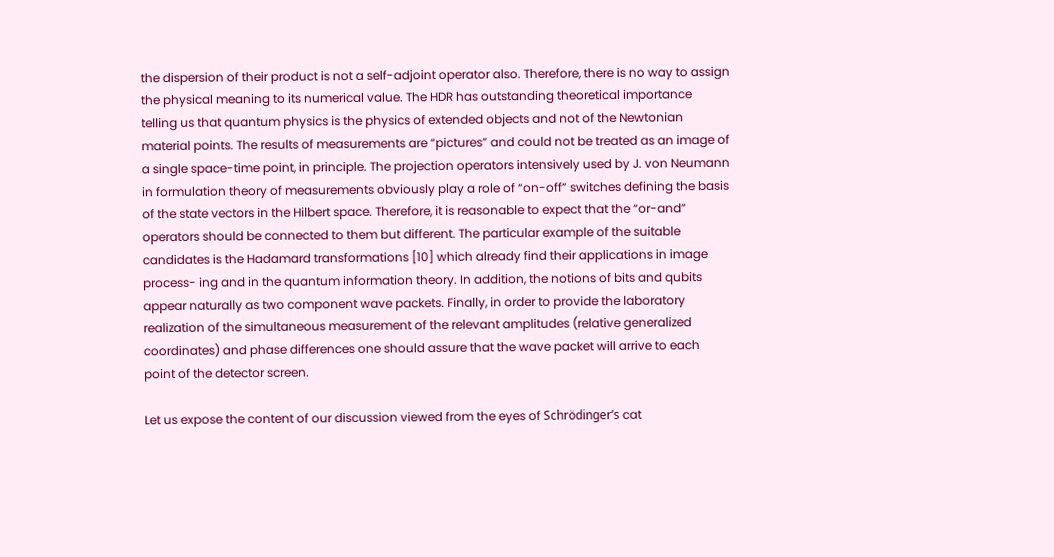the dispersion of their product is not a self-adjoint operator also. Therefore, there is no way to assign the physical meaning to its numerical value. The HDR has outstanding theoretical importance telling us that quantum physics is the physics of extended objects and not of the Newtonian material points. The results of measurements are “pictures” and could not be treated as an image of a single space-time point, in principle. The projection operators intensively used by J. von Neumann in formulation theory of measurements obviously play a role of “on-off” switches defining the basis of the state vectors in the Hilbert space. Therefore, it is reasonable to expect that the “or-and” operators should be connected to them but different. The particular example of the suitable candidates is the Hadamard transformations [10] which already find their applications in image process- ing and in the quantum information theory. In addition, the notions of bits and qubits appear naturally as two component wave packets. Finally, in order to provide the laboratory realization of the simultaneous measurement of the relevant amplitudes (relative generalized coordinates) and phase differences one should assure that the wave packet will arrive to each point of the detector screen.

Let us expose the content of our discussion viewed from the eyes of Schrödinger’s cat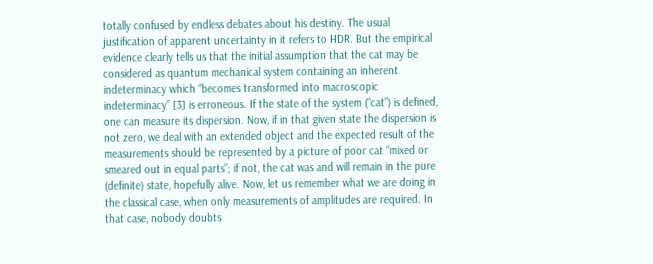totally confused by endless debates about his destiny. The usual justification of apparent uncertainty in it refers to HDR. But the empirical evidence clearly tells us that the initial assumption that the cat may be considered as quantum mechanical system containing an inherent indeterminacy which “becomes transformed into macroscopic indeterminacy” [3] is erroneous. If the state of the system (“cat”) is defined, one can measure its dispersion. Now, if in that given state the dispersion is not zero, we deal with an extended object and the expected result of the measurements should be represented by a picture of poor cat “mixed or smeared out in equal parts”; if not, the cat was and will remain in the pure (definite) state, hopefully alive. Now, let us remember what we are doing in the classical case, when only measurements of amplitudes are required. In that case, nobody doubts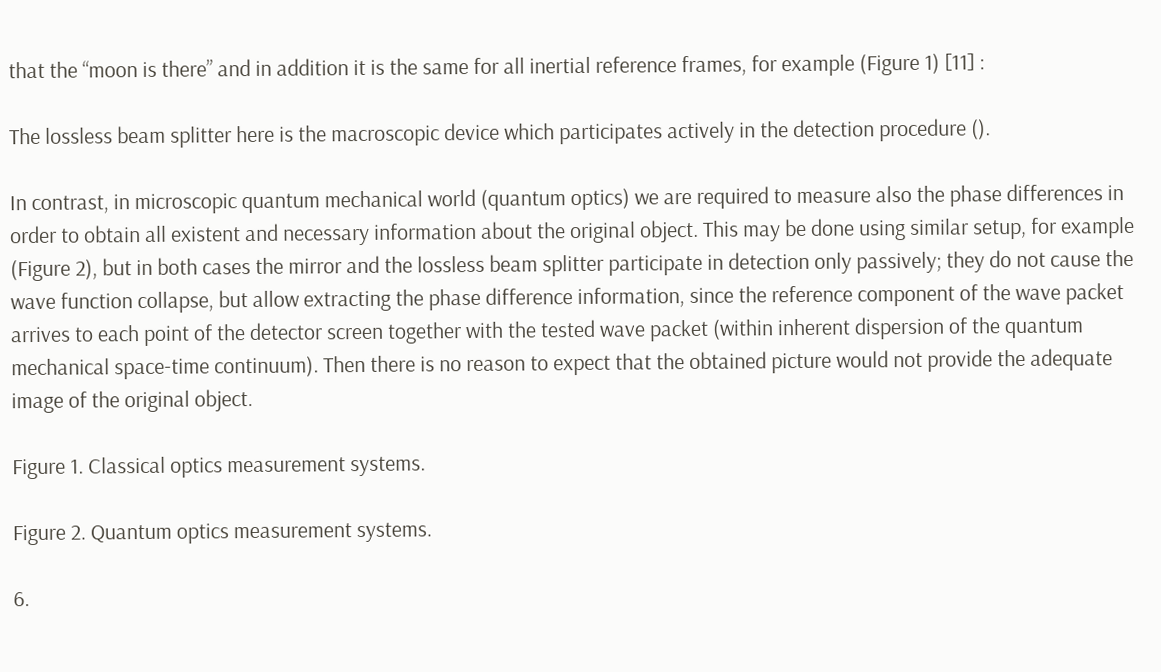that the “moon is there” and in addition it is the same for all inertial reference frames, for example (Figure 1) [11] :

The lossless beam splitter here is the macroscopic device which participates actively in the detection procedure ().

In contrast, in microscopic quantum mechanical world (quantum optics) we are required to measure also the phase differences in order to obtain all existent and necessary information about the original object. This may be done using similar setup, for example (Figure 2), but in both cases the mirror and the lossless beam splitter participate in detection only passively; they do not cause the wave function collapse, but allow extracting the phase difference information, since the reference component of the wave packet arrives to each point of the detector screen together with the tested wave packet (within inherent dispersion of the quantum mechanical space-time continuum). Then there is no reason to expect that the obtained picture would not provide the adequate image of the original object.

Figure 1. Classical optics measurement systems.

Figure 2. Quantum optics measurement systems.

6.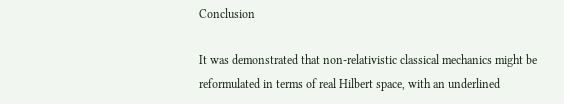Conclusion

It was demonstrated that non-relativistic classical mechanics might be reformulated in terms of real Hilbert space, with an underlined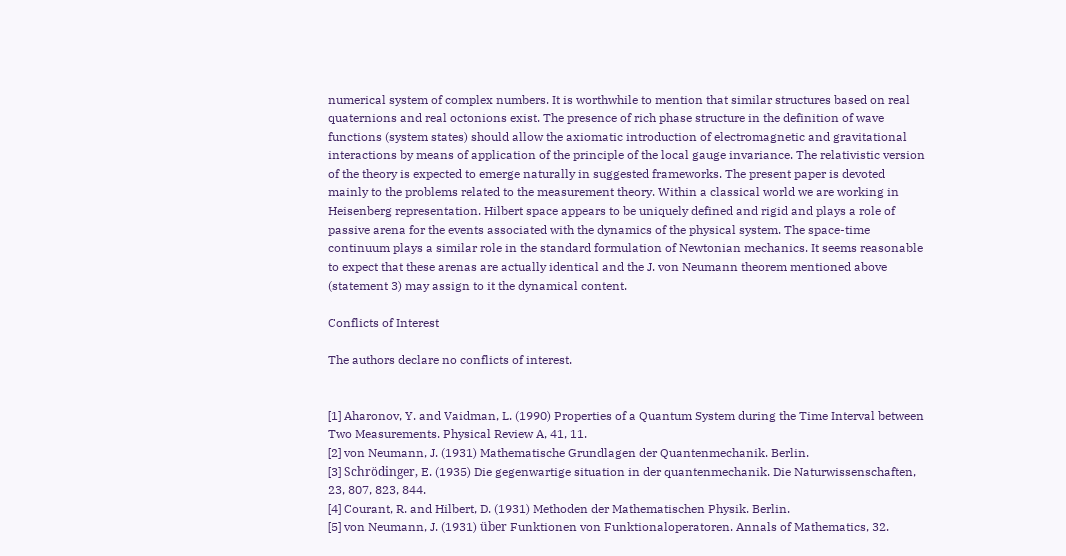numerical system of complex numbers. It is worthwhile to mention that similar structures based on real quaternions and real octonions exist. The presence of rich phase structure in the definition of wave functions (system states) should allow the axiomatic introduction of electromagnetic and gravitational interactions by means of application of the principle of the local gauge invariance. The relativistic version of the theory is expected to emerge naturally in suggested frameworks. The present paper is devoted mainly to the problems related to the measurement theory. Within a classical world we are working in Heisenberg representation. Hilbert space appears to be uniquely defined and rigid and plays a role of passive arena for the events associated with the dynamics of the physical system. The space-time continuum plays a similar role in the standard formulation of Newtonian mechanics. It seems reasonable to expect that these arenas are actually identical and the J. von Neumann theorem mentioned above (statement 3) may assign to it the dynamical content.

Conflicts of Interest

The authors declare no conflicts of interest.


[1] Aharonov, Y. and Vaidman, L. (1990) Properties of a Quantum System during the Time Interval between Two Measurements. Physical Review A, 41, 11.
[2] von Neumann, J. (1931) Mathematische Grundlagen der Quantenmechanik. Berlin.
[3] Schrödinger, E. (1935) Die gegenwartige situation in der quantenmechanik. Die Naturwissenschaften, 23, 807, 823, 844.
[4] Courant, R. and Hilbert, D. (1931) Methoden der Mathematischen Physik. Berlin.
[5] von Neumann, J. (1931) über Funktionen von Funktionaloperatoren. Annals of Mathematics, 32.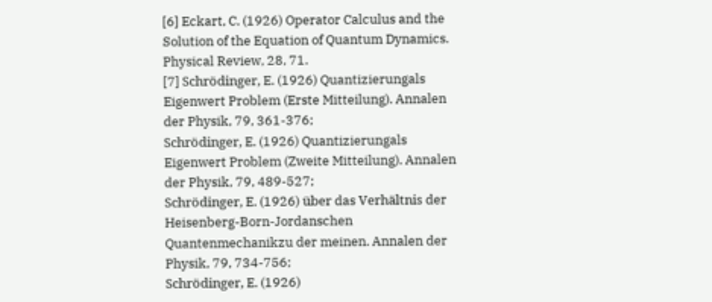[6] Eckart, C. (1926) Operator Calculus and the Solution of the Equation of Quantum Dynamics. Physical Review, 28, 71.
[7] Schrödinger, E. (1926) Quantizierungals Eigenwert Problem (Erste Mitteilung). Annalen der Physik, 79, 361-376;
Schrödinger, E. (1926) Quantizierungals Eigenwert Problem (Zweite Mitteilung). Annalen der Physik, 79, 489-527;
Schrödinger, E. (1926) über das Verhältnis der Heisenberg-Born-Jordanschen Quantenmechanikzu der meinen. Annalen der Physik, 79, 734-756;
Schrödinger, E. (1926)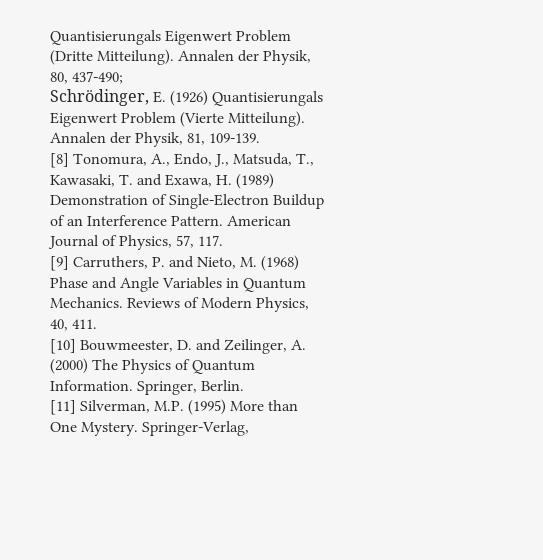Quantisierungals Eigenwert Problem (Dritte Mitteilung). Annalen der Physik, 80, 437-490;
Schrödinger, E. (1926) Quantisierungals Eigenwert Problem (Vierte Mitteilung). Annalen der Physik, 81, 109-139.
[8] Tonomura, A., Endo, J., Matsuda, T., Kawasaki, T. and Exawa, H. (1989) Demonstration of Single-Electron Buildup of an Interference Pattern. American Journal of Physics, 57, 117.
[9] Carruthers, P. and Nieto, M. (1968) Phase and Angle Variables in Quantum Mechanics. Reviews of Modern Physics, 40, 411.
[10] Bouwmeester, D. and Zeilinger, A. (2000) The Physics of Quantum Information. Springer, Berlin.
[11] Silverman, M.P. (1995) More than One Mystery. Springer-Verlag,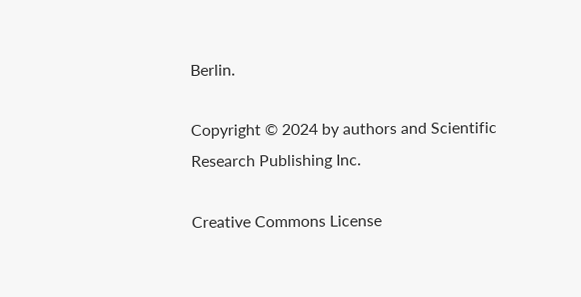Berlin.

Copyright © 2024 by authors and Scientific Research Publishing Inc.

Creative Commons License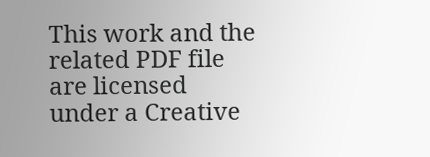This work and the related PDF file are licensed under a Creative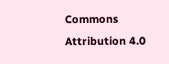Commons Attribution 4.0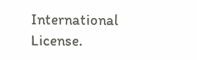International License.